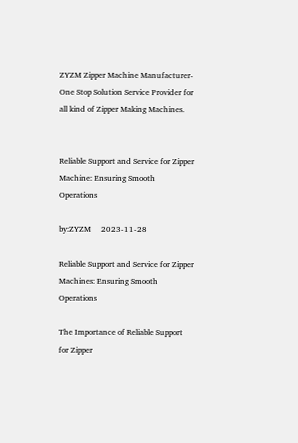ZYZM Zipper Machine Manufacturer-One Stop Solution Service Provider for all kind of Zipper Making Machines.


Reliable Support and Service for Zipper Machine: Ensuring Smooth Operations

by:ZYZM     2023-11-28

Reliable Support and Service for Zipper Machines: Ensuring Smooth Operations

The Importance of Reliable Support for Zipper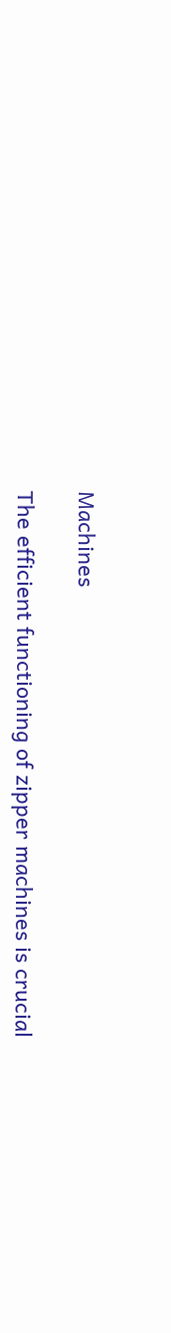Machines

The efficient functioning of zipper machines is crucial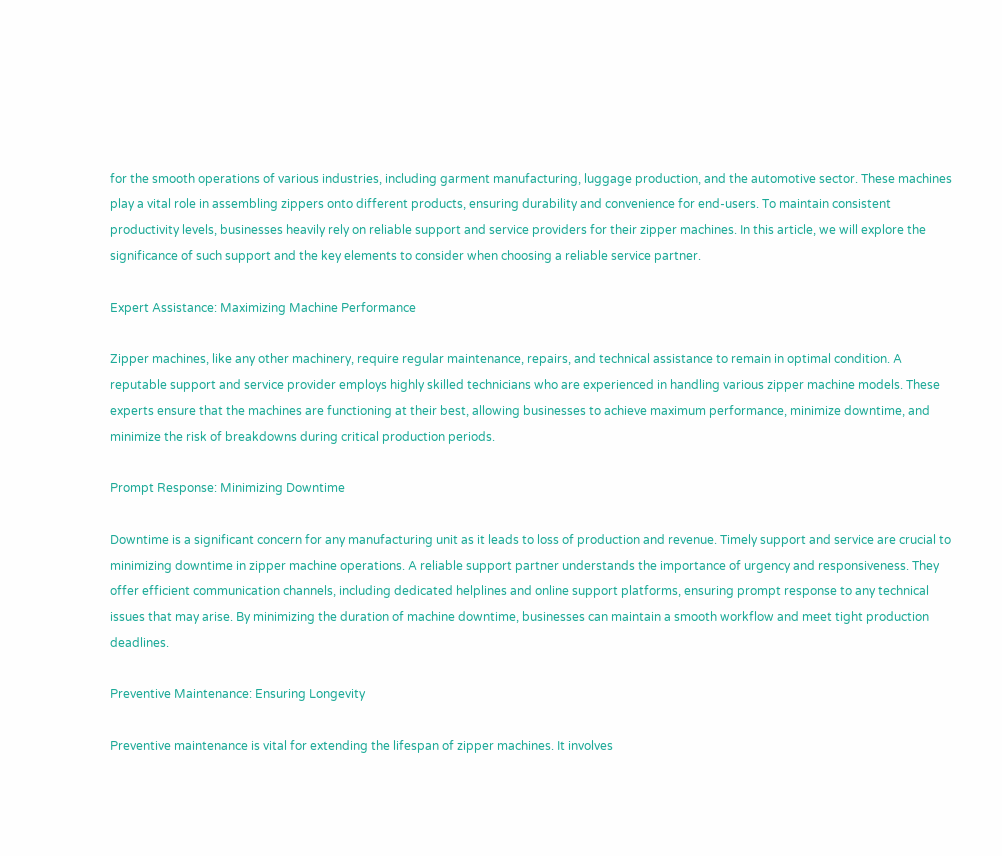for the smooth operations of various industries, including garment manufacturing, luggage production, and the automotive sector. These machines play a vital role in assembling zippers onto different products, ensuring durability and convenience for end-users. To maintain consistent productivity levels, businesses heavily rely on reliable support and service providers for their zipper machines. In this article, we will explore the significance of such support and the key elements to consider when choosing a reliable service partner.

Expert Assistance: Maximizing Machine Performance

Zipper machines, like any other machinery, require regular maintenance, repairs, and technical assistance to remain in optimal condition. A reputable support and service provider employs highly skilled technicians who are experienced in handling various zipper machine models. These experts ensure that the machines are functioning at their best, allowing businesses to achieve maximum performance, minimize downtime, and minimize the risk of breakdowns during critical production periods.

Prompt Response: Minimizing Downtime

Downtime is a significant concern for any manufacturing unit as it leads to loss of production and revenue. Timely support and service are crucial to minimizing downtime in zipper machine operations. A reliable support partner understands the importance of urgency and responsiveness. They offer efficient communication channels, including dedicated helplines and online support platforms, ensuring prompt response to any technical issues that may arise. By minimizing the duration of machine downtime, businesses can maintain a smooth workflow and meet tight production deadlines.

Preventive Maintenance: Ensuring Longevity

Preventive maintenance is vital for extending the lifespan of zipper machines. It involves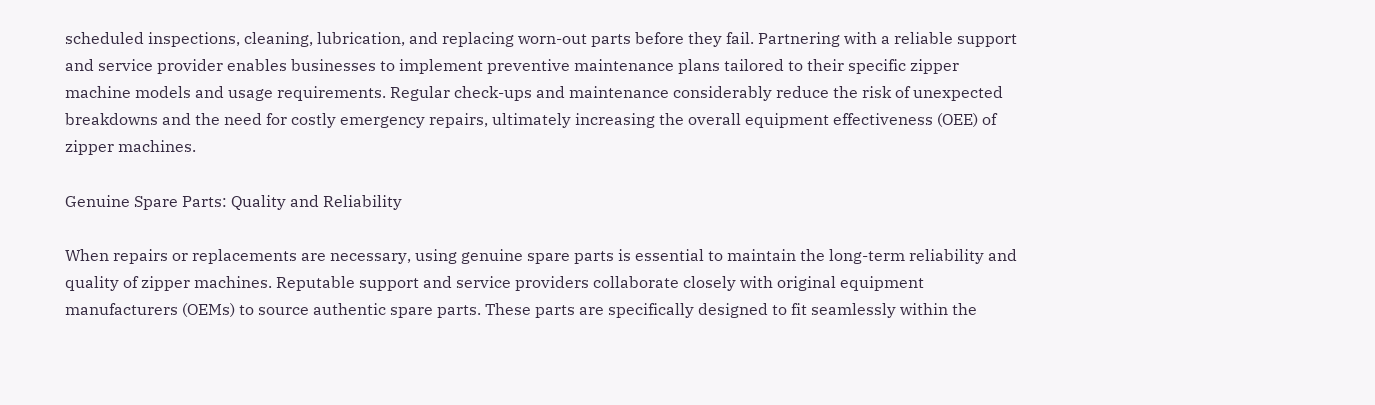scheduled inspections, cleaning, lubrication, and replacing worn-out parts before they fail. Partnering with a reliable support and service provider enables businesses to implement preventive maintenance plans tailored to their specific zipper machine models and usage requirements. Regular check-ups and maintenance considerably reduce the risk of unexpected breakdowns and the need for costly emergency repairs, ultimately increasing the overall equipment effectiveness (OEE) of zipper machines.

Genuine Spare Parts: Quality and Reliability

When repairs or replacements are necessary, using genuine spare parts is essential to maintain the long-term reliability and quality of zipper machines. Reputable support and service providers collaborate closely with original equipment manufacturers (OEMs) to source authentic spare parts. These parts are specifically designed to fit seamlessly within the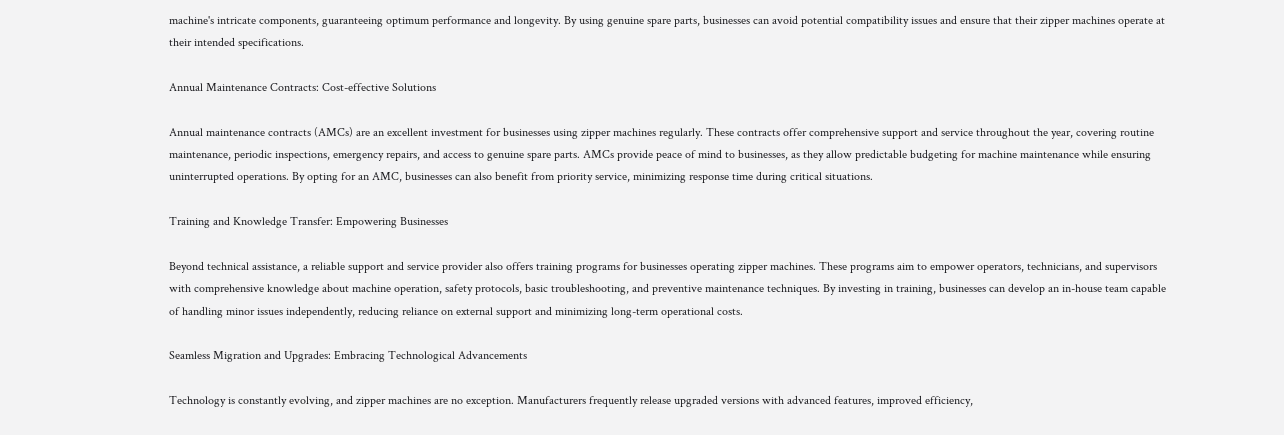machine's intricate components, guaranteeing optimum performance and longevity. By using genuine spare parts, businesses can avoid potential compatibility issues and ensure that their zipper machines operate at their intended specifications.

Annual Maintenance Contracts: Cost-effective Solutions

Annual maintenance contracts (AMCs) are an excellent investment for businesses using zipper machines regularly. These contracts offer comprehensive support and service throughout the year, covering routine maintenance, periodic inspections, emergency repairs, and access to genuine spare parts. AMCs provide peace of mind to businesses, as they allow predictable budgeting for machine maintenance while ensuring uninterrupted operations. By opting for an AMC, businesses can also benefit from priority service, minimizing response time during critical situations.

Training and Knowledge Transfer: Empowering Businesses

Beyond technical assistance, a reliable support and service provider also offers training programs for businesses operating zipper machines. These programs aim to empower operators, technicians, and supervisors with comprehensive knowledge about machine operation, safety protocols, basic troubleshooting, and preventive maintenance techniques. By investing in training, businesses can develop an in-house team capable of handling minor issues independently, reducing reliance on external support and minimizing long-term operational costs.

Seamless Migration and Upgrades: Embracing Technological Advancements

Technology is constantly evolving, and zipper machines are no exception. Manufacturers frequently release upgraded versions with advanced features, improved efficiency,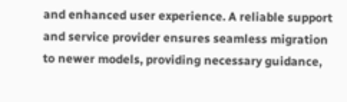and enhanced user experience. A reliable support and service provider ensures seamless migration to newer models, providing necessary guidance,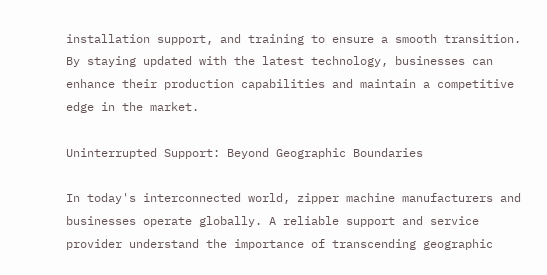installation support, and training to ensure a smooth transition. By staying updated with the latest technology, businesses can enhance their production capabilities and maintain a competitive edge in the market.

Uninterrupted Support: Beyond Geographic Boundaries

In today's interconnected world, zipper machine manufacturers and businesses operate globally. A reliable support and service provider understand the importance of transcending geographic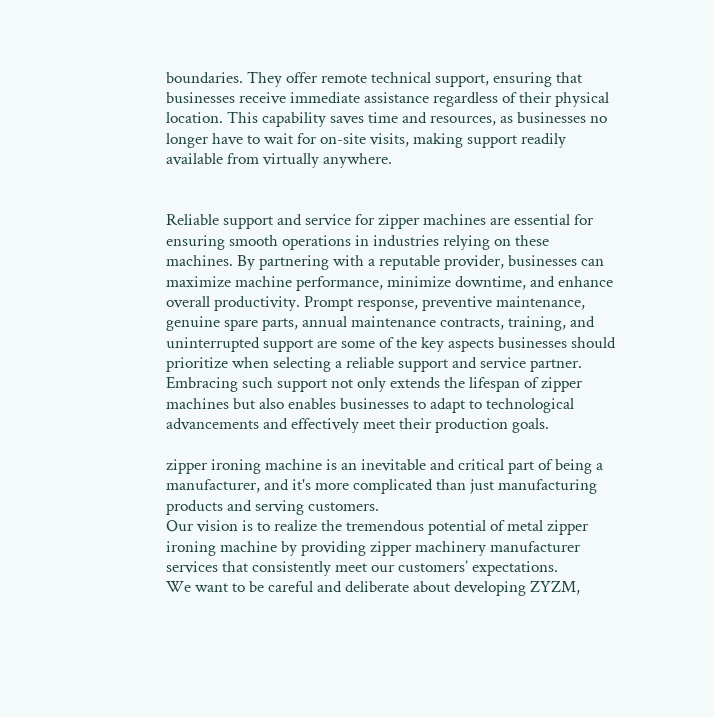boundaries. They offer remote technical support, ensuring that businesses receive immediate assistance regardless of their physical location. This capability saves time and resources, as businesses no longer have to wait for on-site visits, making support readily available from virtually anywhere.


Reliable support and service for zipper machines are essential for ensuring smooth operations in industries relying on these machines. By partnering with a reputable provider, businesses can maximize machine performance, minimize downtime, and enhance overall productivity. Prompt response, preventive maintenance, genuine spare parts, annual maintenance contracts, training, and uninterrupted support are some of the key aspects businesses should prioritize when selecting a reliable support and service partner. Embracing such support not only extends the lifespan of zipper machines but also enables businesses to adapt to technological advancements and effectively meet their production goals.

zipper ironing machine is an inevitable and critical part of being a manufacturer, and it's more complicated than just manufacturing products and serving customers.
Our vision is to realize the tremendous potential of metal zipper ironing machine by providing zipper machinery manufacturer services that consistently meet our customers’ expectations.
We want to be careful and deliberate about developing ZYZM,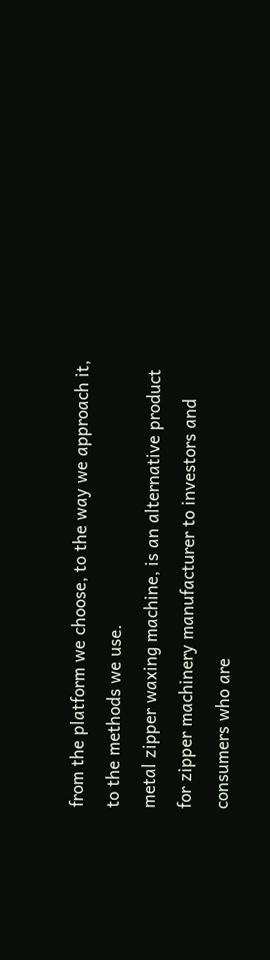from the platform we choose, to the way we approach it, to the methods we use.
metal zipper waxing machine, is an alternative product for zipper machinery manufacturer to investors and consumers who are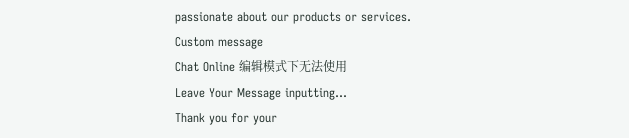passionate about our products or services.
Custom message
Chat Online 编辑模式下无法使用
Leave Your Message inputting...
Thank you for your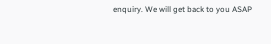enquiry. We will get back to you ASAP